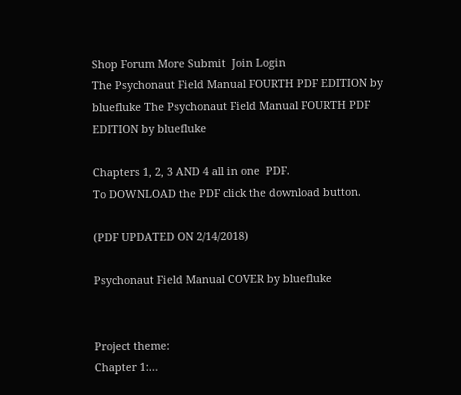Shop Forum More Submit  Join Login
The Psychonaut Field Manual FOURTH PDF EDITION by bluefluke The Psychonaut Field Manual FOURTH PDF EDITION by bluefluke

Chapters 1, 2, 3 AND 4 all in one  PDF.
To DOWNLOAD the PDF click the download button.

(PDF UPDATED ON 2/14/2018)

Psychonaut Field Manual COVER by bluefluke


Project theme:
Chapter 1:…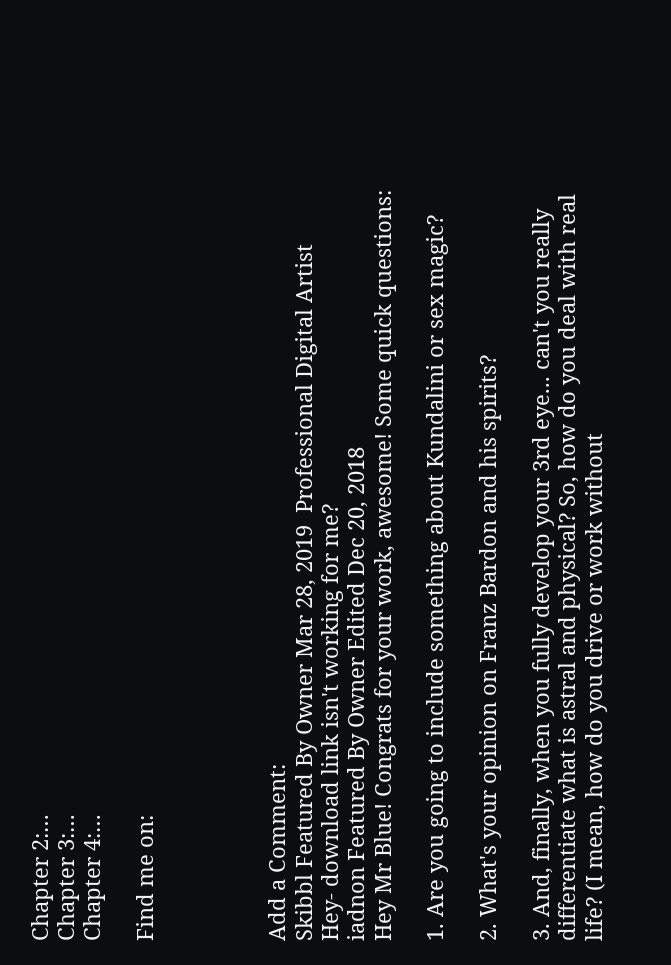Chapter 2:…
Chapter 3:…
Chapter 4:…

Find me on:




Add a Comment:
Skibbl Featured By Owner Mar 28, 2019  Professional Digital Artist
Hey- download link isn't working for me?
iadnon Featured By Owner Edited Dec 20, 2018
Hey Mr Blue! Congrats for your work, awesome! Some quick questions:

1. Are you going to include something about Kundalini or sex magic?

2. What's your opinion on Franz Bardon and his spirits?

3. And, finally, when you fully develop your 3rd eye... can't you really differentiate what is astral and physical? So, how do you deal with real life? (I mean, how do you drive or work without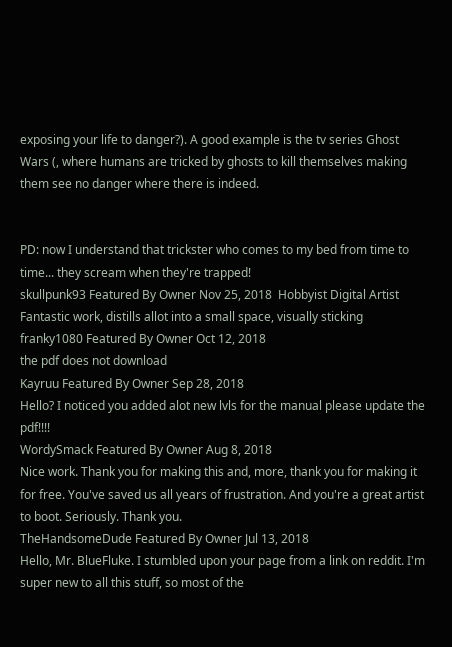exposing your life to danger?). A good example is the tv series Ghost Wars (, where humans are tricked by ghosts to kill themselves making them see no danger where there is indeed.


PD: now I understand that trickster who comes to my bed from time to time... they scream when they're trapped!
skullpunk93 Featured By Owner Nov 25, 2018  Hobbyist Digital Artist
Fantastic work, distills allot into a small space, visually sticking
franky1080 Featured By Owner Oct 12, 2018
the pdf does not download
Kayruu Featured By Owner Sep 28, 2018
Hello? I noticed you added alot new lvls for the manual please update the pdf!!!!
WordySmack Featured By Owner Aug 8, 2018
Nice work. Thank you for making this and, more, thank you for making it for free. You've saved us all years of frustration. And you're a great artist to boot. Seriously. Thank you.
TheHandsomeDude Featured By Owner Jul 13, 2018
Hello, Mr. BlueFluke. I stumbled upon your page from a link on reddit. I'm super new to all this stuff, so most of the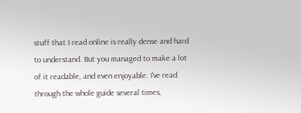stuff that I read online is really dense and hard to understand. But you managed to make a lot of it readable, and even enjoyable. I've read through the whole guide several times,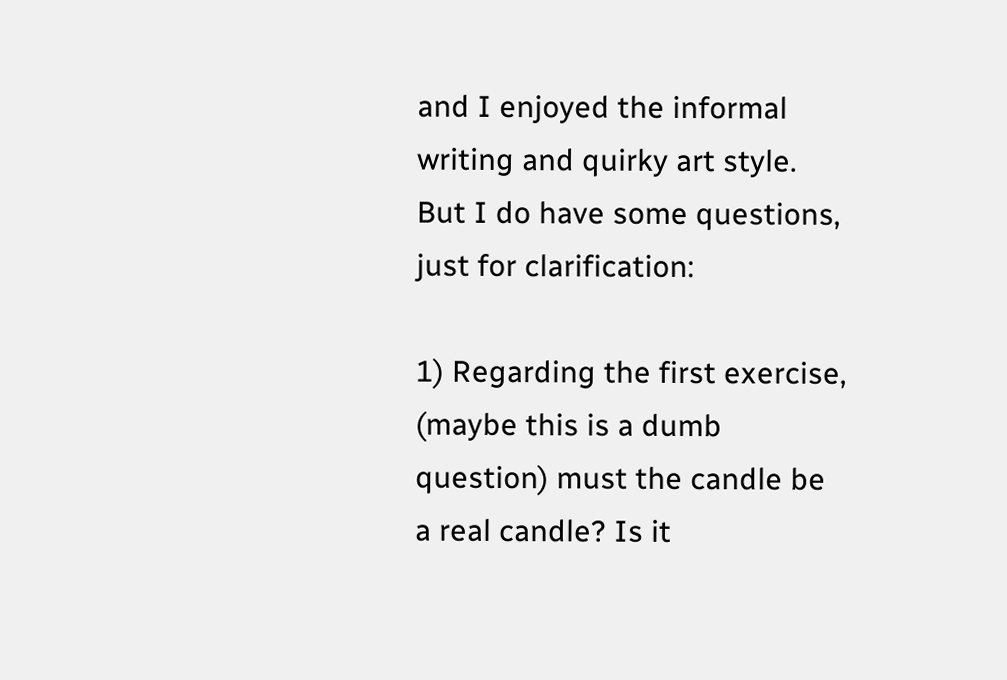and I enjoyed the informal writing and quirky art style. But I do have some questions, just for clarification:

1) Regarding the first exercise, (maybe this is a dumb question) must the candle be a real candle? Is it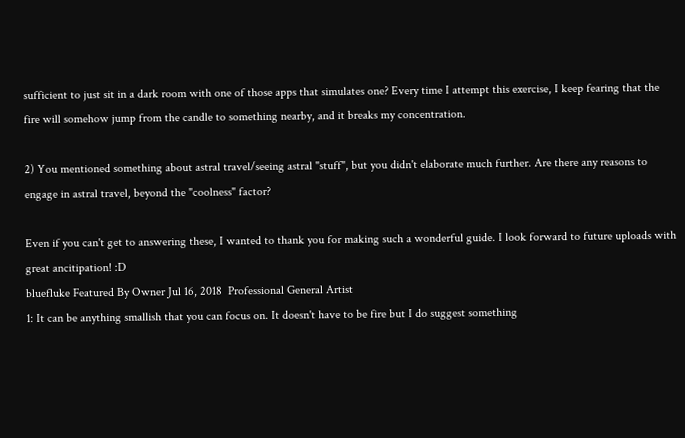sufficient to just sit in a dark room with one of those apps that simulates one? Every time I attempt this exercise, I keep fearing that the fire will somehow jump from the candle to something nearby, and it breaks my concentration.

2) You mentioned something about astral travel/seeing astral "stuff", but you didn't elaborate much further. Are there any reasons to engage in astral travel, beyond the "coolness" factor?

Even if you can't get to answering these, I wanted to thank you for making such a wonderful guide. I look forward to future uploads with great ancitipation! :D
bluefluke Featured By Owner Jul 16, 2018  Professional General Artist
1: It can be anything smallish that you can focus on. It doesn't have to be fire but I do suggest something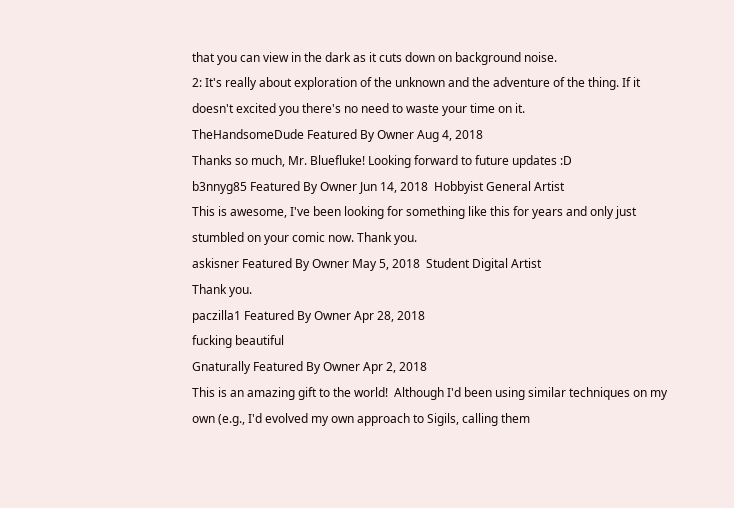that you can view in the dark as it cuts down on background noise.
2: It's really about exploration of the unknown and the adventure of the thing. If it doesn't excited you there's no need to waste your time on it.
TheHandsomeDude Featured By Owner Aug 4, 2018
Thanks so much, Mr. Bluefluke! Looking forward to future updates :D
b3nnyg85 Featured By Owner Jun 14, 2018  Hobbyist General Artist
This is awesome, I've been looking for something like this for years and only just stumbled on your comic now. Thank you.
askisner Featured By Owner May 5, 2018  Student Digital Artist
Thank you.
paczilla1 Featured By Owner Apr 28, 2018
fucking beautiful
Gnaturally Featured By Owner Apr 2, 2018
This is an amazing gift to the world!  Although I'd been using similar techniques on my own (e.g., I'd evolved my own approach to Sigils, calling them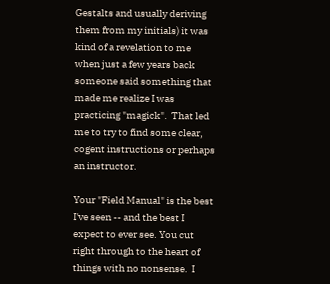Gestalts and usually deriving them from my initials) it was kind of a revelation to me when just a few years back someone said something that made me realize I was practicing "magick".  That led me to try to find some clear, cogent instructions or perhaps an instructor.

Your "Field Manual" is the best I've seen -- and the best I expect to ever see. You cut right through to the heart of things with no nonsense.  I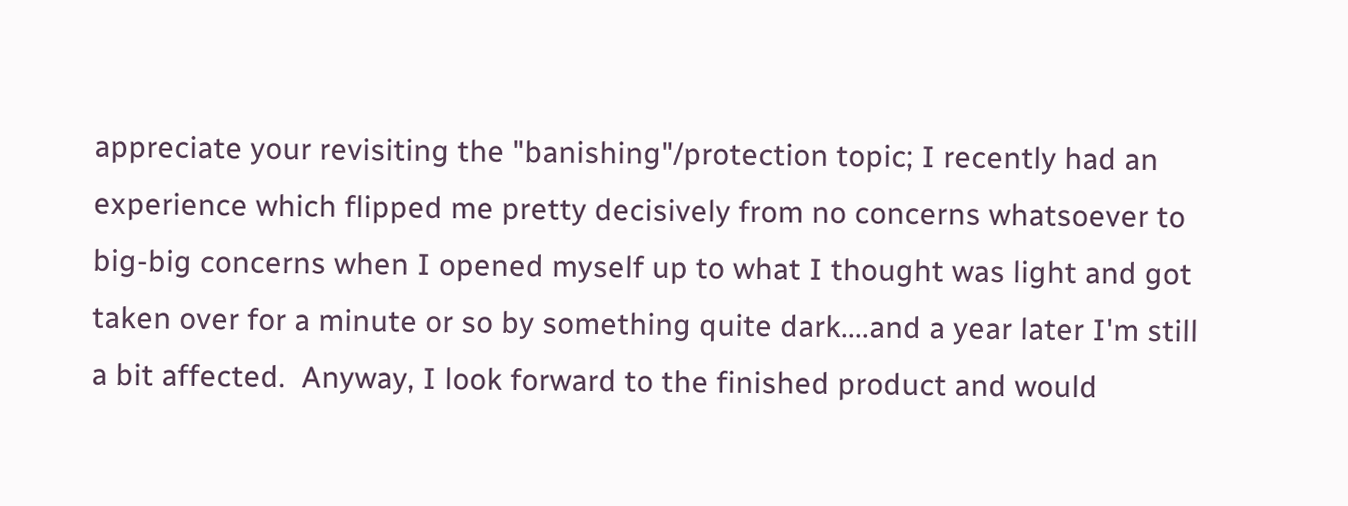appreciate your revisiting the "banishing"/protection topic; I recently had an experience which flipped me pretty decisively from no concerns whatsoever to big-big concerns when I opened myself up to what I thought was light and got taken over for a minute or so by something quite dark....and a year later I'm still a bit affected.  Anyway, I look forward to the finished product and would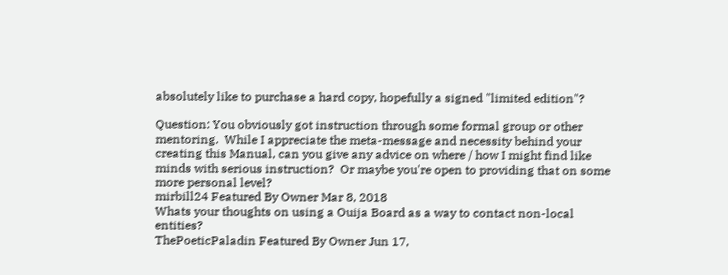absolutely like to purchase a hard copy, hopefully a signed "limited edition"?

Question: You obviously got instruction through some formal group or other mentoring.  While I appreciate the meta-message and necessity behind your creating this Manual, can you give any advice on where / how I might find like minds with serious instruction?  Or maybe you're open to providing that on some more personal level?
mirbill24 Featured By Owner Mar 8, 2018
Whats your thoughts on using a Ouija Board as a way to contact non-local entities?
ThePoeticPaladin Featured By Owner Jun 17,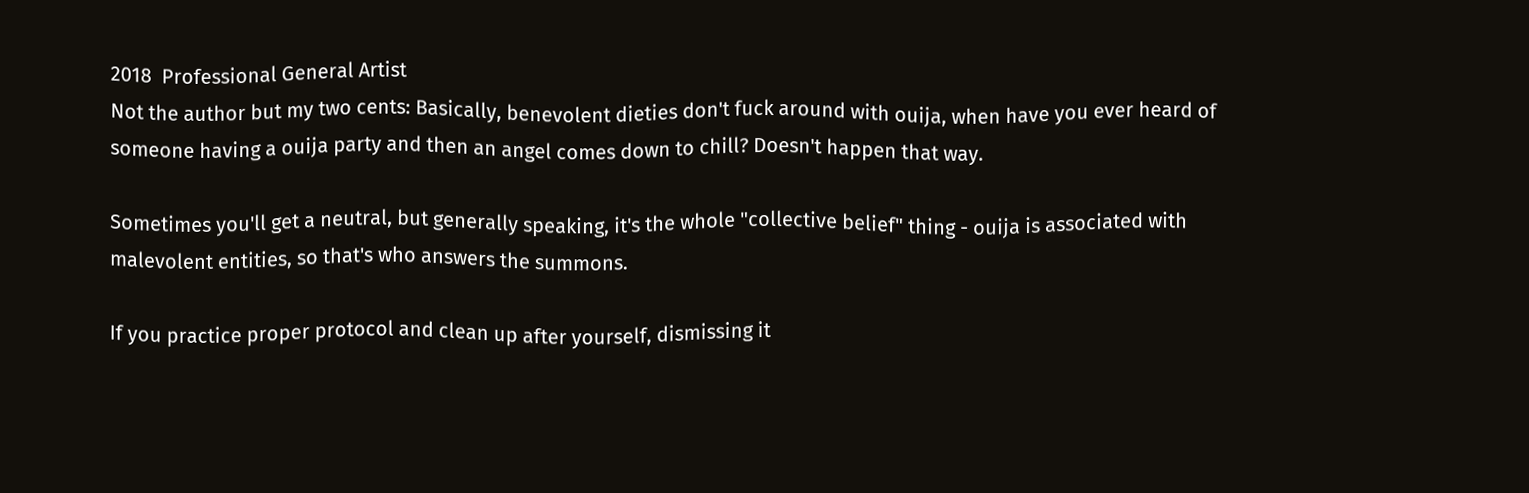2018  Professional General Artist
Not the author but my two cents: Basically, benevolent dieties don't fuck around with ouija, when have you ever heard of someone having a ouija party and then an angel comes down to chill? Doesn't happen that way.

Sometimes you'll get a neutral, but generally speaking, it's the whole "collective belief" thing - ouija is associated with malevolent entities, so that's who answers the summons.

If you practice proper protocol and clean up after yourself, dismissing it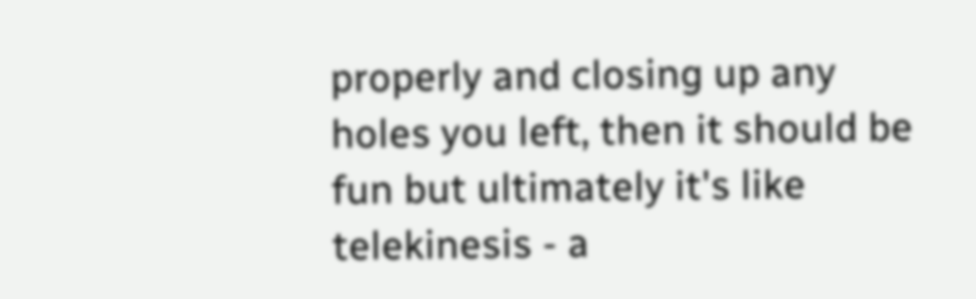properly and closing up any holes you left, then it should be fun but ultimately it's like telekinesis - a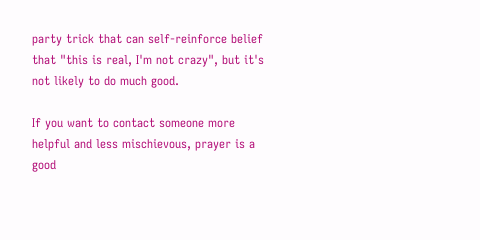party trick that can self-reinforce belief that "this is real, I'm not crazy", but it's not likely to do much good.

If you want to contact someone more helpful and less mischievous, prayer is a good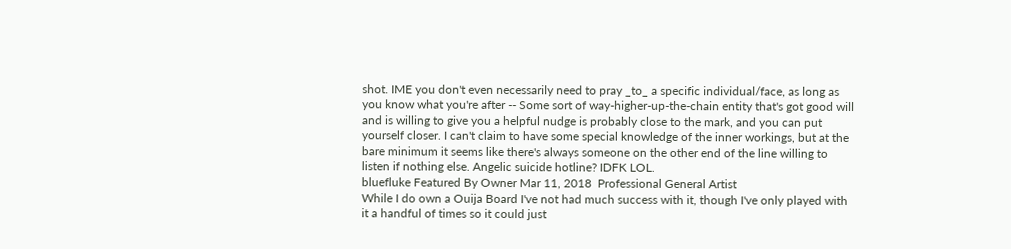shot. IME you don't even necessarily need to pray _to_ a specific individual/face, as long as you know what you're after -- Some sort of way-higher-up-the-chain entity that's got good will and is willing to give you a helpful nudge is probably close to the mark, and you can put yourself closer. I can't claim to have some special knowledge of the inner workings, but at the bare minimum it seems like there's always someone on the other end of the line willing to listen if nothing else. Angelic suicide hotline? IDFK LOL.
bluefluke Featured By Owner Mar 11, 2018  Professional General Artist
While I do own a Ouija Board I've not had much success with it, though I've only played with it a handful of times so it could just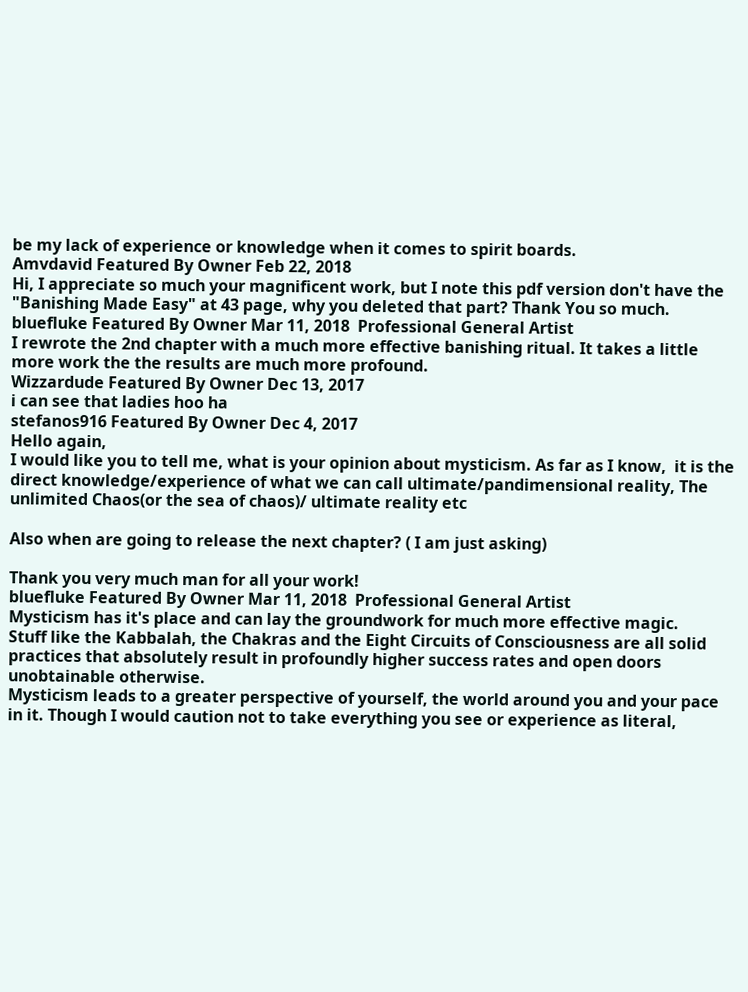be my lack of experience or knowledge when it comes to spirit boards.
Amvdavid Featured By Owner Feb 22, 2018
Hi, I appreciate so much your magnificent work, but I note this pdf version don't have the "Banishing Made Easy" at 43 page, why you deleted that part? Thank You so much.
bluefluke Featured By Owner Mar 11, 2018  Professional General Artist
I rewrote the 2nd chapter with a much more effective banishing ritual. It takes a little more work the the results are much more profound.
Wizzardude Featured By Owner Dec 13, 2017
i can see that ladies hoo ha
stefanos916 Featured By Owner Dec 4, 2017
Hello again,
I would like you to tell me, what is your opinion about mysticism. As far as I know,  it is the direct knowledge/experience of what we can call ultimate/pandimensional reality, The unlimited Chaos(or the sea of chaos)/ ultimate reality etc

Also when are going to release the next chapter? ( I am just asking)

Thank you very much man for all your work!
bluefluke Featured By Owner Mar 11, 2018  Professional General Artist
Mysticism has it's place and can lay the groundwork for much more effective magic.
Stuff like the Kabbalah, the Chakras and the Eight Circuits of Consciousness are all solid practices that absolutely result in profoundly higher success rates and open doors unobtainable otherwise.
Mysticism leads to a greater perspective of yourself, the world around you and your pace in it. Though I would caution not to take everything you see or experience as literal,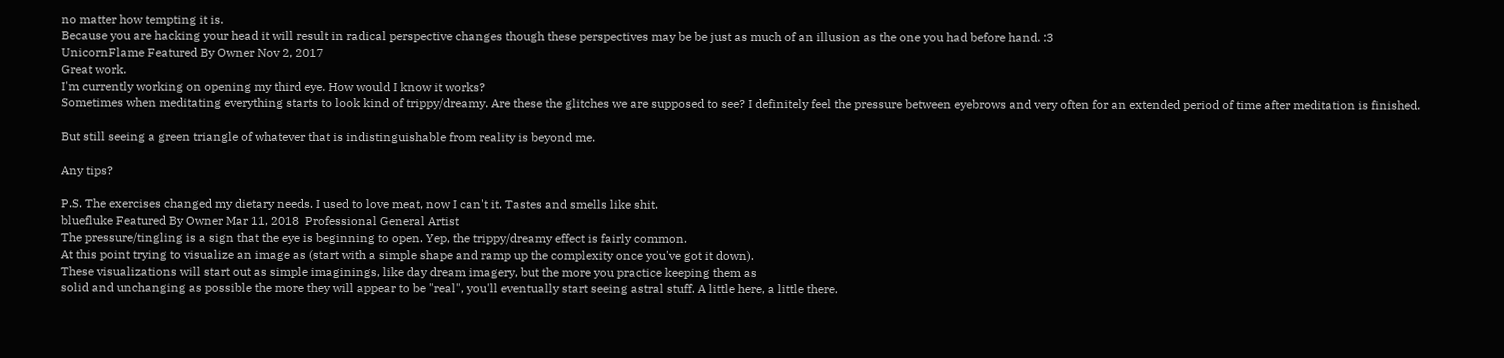no matter how tempting it is.
Because you are hacking your head it will result in radical perspective changes though these perspectives may be be just as much of an illusion as the one you had before hand. :3
UnicornFlame Featured By Owner Nov 2, 2017
Great work.
I'm currently working on opening my third eye. How would I know it works?
Sometimes when meditating everything starts to look kind of trippy/dreamy. Are these the glitches we are supposed to see? I definitely feel the pressure between eyebrows and very often for an extended period of time after meditation is finished.

But still seeing a green triangle of whatever that is indistinguishable from reality is beyond me.

Any tips?

P.S. The exercises changed my dietary needs. I used to love meat, now I can't it. Tastes and smells like shit.
bluefluke Featured By Owner Mar 11, 2018  Professional General Artist
The pressure/tingling is a sign that the eye is beginning to open. Yep, the trippy/dreamy effect is fairly common.
At this point trying to visualize an image as (start with a simple shape and ramp up the complexity once you've got it down).
These visualizations will start out as simple imaginings, like day dream imagery, but the more you practice keeping them as
solid and unchanging as possible the more they will appear to be "real", you'll eventually start seeing astral stuff. A little here, a little there.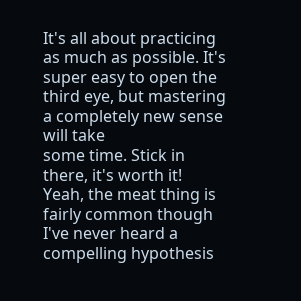It's all about practicing as much as possible. It's super easy to open the third eye, but mastering a completely new sense will take
some time. Stick in there, it's worth it!
Yeah, the meat thing is fairly common though I've never heard a compelling hypothesis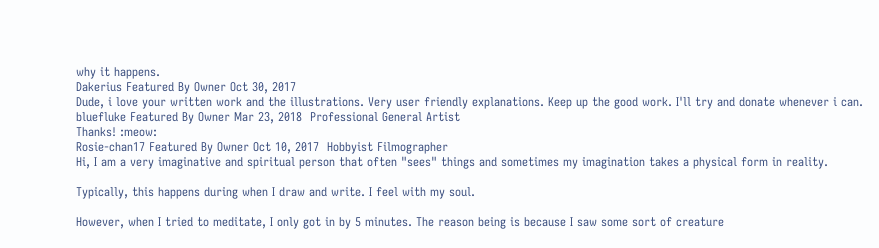why it happens.
Dakerius Featured By Owner Oct 30, 2017
Dude, i love your written work and the illustrations. Very user friendly explanations. Keep up the good work. I'll try and donate whenever i can.
bluefluke Featured By Owner Mar 23, 2018  Professional General Artist
Thanks! :meow:
Rosie-chan17 Featured By Owner Oct 10, 2017  Hobbyist Filmographer
Hi, I am a very imaginative and spiritual person that often "sees" things and sometimes my imagination takes a physical form in reality.

Typically, this happens during when I draw and write. I feel with my soul.

However, when I tried to meditate, I only got in by 5 minutes. The reason being is because I saw some sort of creature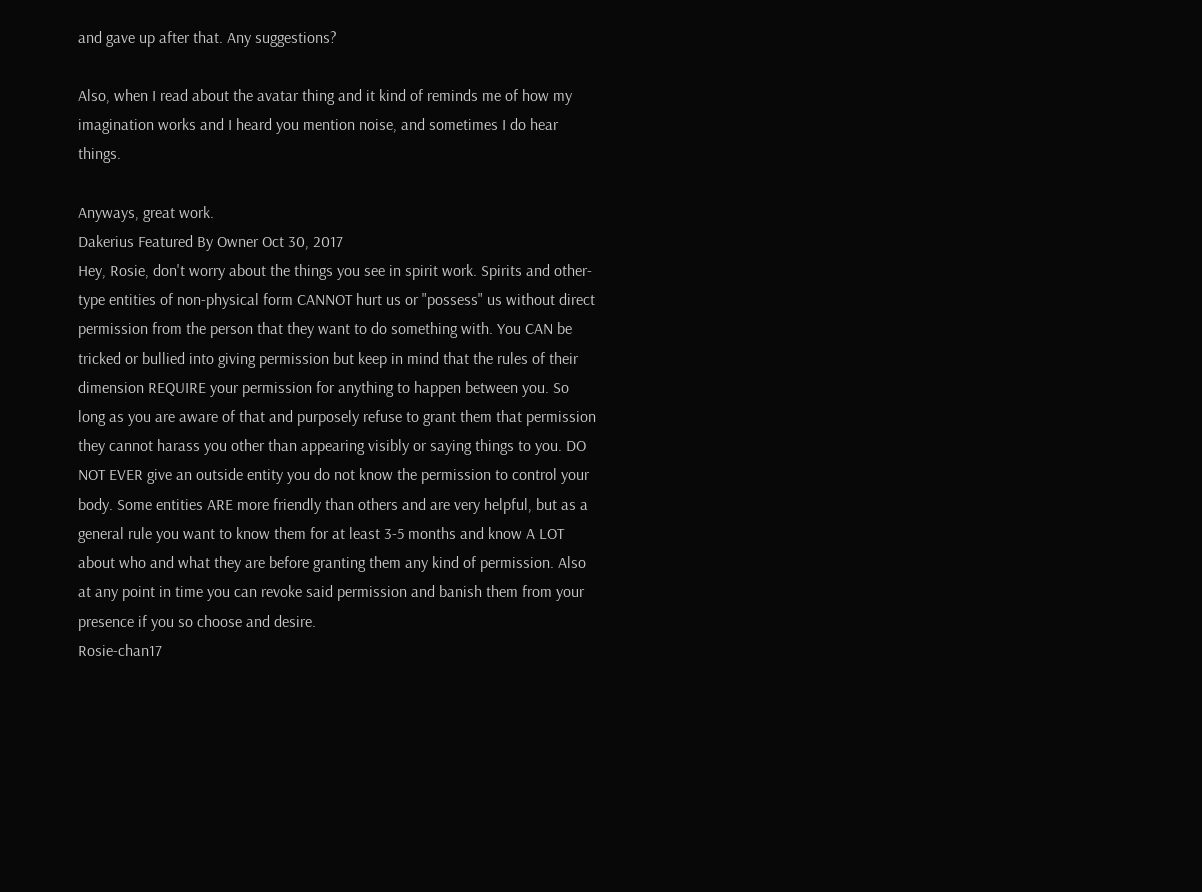and gave up after that. Any suggestions?

Also, when I read about the avatar thing and it kind of reminds me of how my imagination works and I heard you mention noise, and sometimes I do hear things.

Anyways, great work.
Dakerius Featured By Owner Oct 30, 2017
Hey, Rosie, don't worry about the things you see in spirit work. Spirits and other-type entities of non-physical form CANNOT hurt us or "possess" us without direct permission from the person that they want to do something with. You CAN be tricked or bullied into giving permission but keep in mind that the rules of their dimension REQUIRE your permission for anything to happen between you. So long as you are aware of that and purposely refuse to grant them that permission they cannot harass you other than appearing visibly or saying things to you. DO NOT EVER give an outside entity you do not know the permission to control your body. Some entities ARE more friendly than others and are very helpful, but as a general rule you want to know them for at least 3-5 months and know A LOT about who and what they are before granting them any kind of permission. Also at any point in time you can revoke said permission and banish them from your presence if you so choose and desire.
Rosie-chan17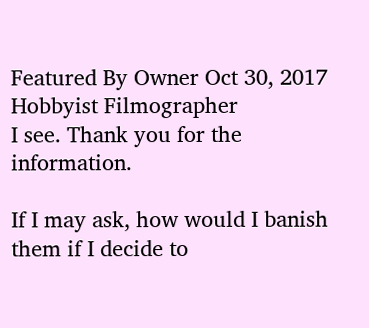Featured By Owner Oct 30, 2017  Hobbyist Filmographer
I see. Thank you for the information.

If I may ask, how would I banish them if I decide to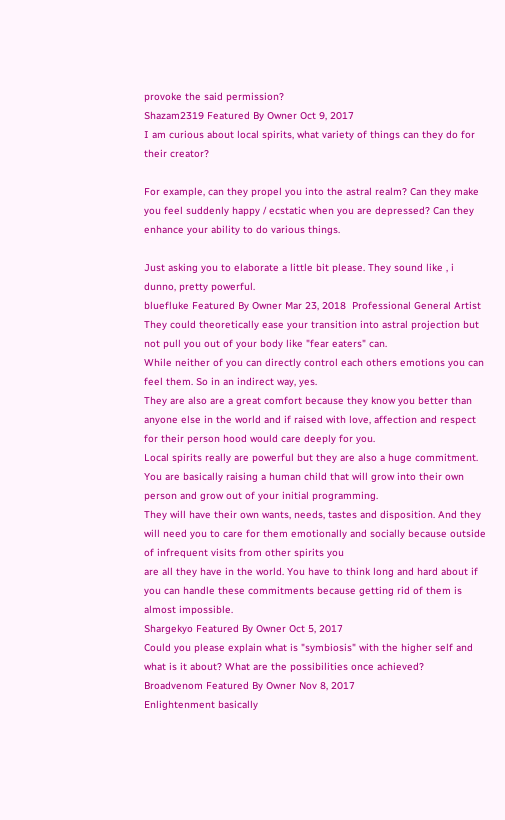provoke the said permission?
Shazam2319 Featured By Owner Oct 9, 2017
I am curious about local spirits, what variety of things can they do for their creator?

For example, can they propel you into the astral realm? Can they make you feel suddenly happy / ecstatic when you are depressed? Can they enhance your ability to do various things.

Just asking you to elaborate a little bit please. They sound like , i dunno, pretty powerful.
bluefluke Featured By Owner Mar 23, 2018  Professional General Artist
They could theoretically ease your transition into astral projection but not pull you out of your body like "fear eaters" can.
While neither of you can directly control each others emotions you can feel them. So in an indirect way, yes.
They are also are a great comfort because they know you better than anyone else in the world and if raised with love, affection and respect for their person hood would care deeply for you.
Local spirits really are powerful but they are also a huge commitment. You are basically raising a human child that will grow into their own person and grow out of your initial programming.
They will have their own wants, needs, tastes and disposition. And they will need you to care for them emotionally and socially because outside of infrequent visits from other spirits you
are all they have in the world. You have to think long and hard about if you can handle these commitments because getting rid of them is almost impossible.
Shargekyo Featured By Owner Oct 5, 2017
Could you please explain what is "symbiosis" with the higher self and what is it about? What are the possibilities once achieved?
Broadvenom Featured By Owner Nov 8, 2017
Enlightenment basically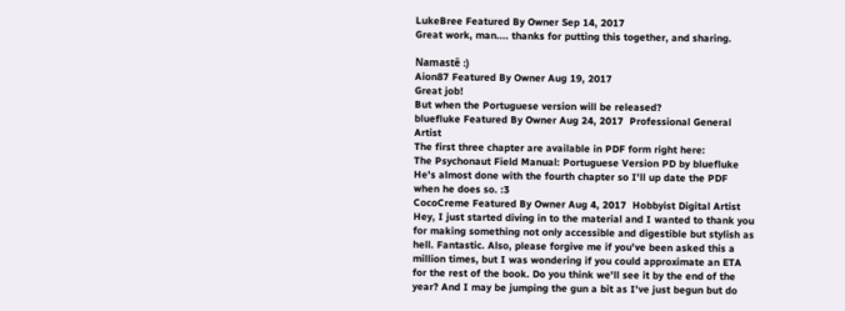LukeBree Featured By Owner Sep 14, 2017
Great work, man.... thanks for putting this together, and sharing.

Namastê :)
Aion87 Featured By Owner Aug 19, 2017
Great job!
But when the Portuguese version will be released?
bluefluke Featured By Owner Aug 24, 2017  Professional General Artist
The first three chapter are available in PDF form right here:
The Psychonaut Field Manual: Portuguese Version PD by bluefluke
He's almost done with the fourth chapter so I'll up date the PDF when he does so. :3
CocoCreme Featured By Owner Aug 4, 2017  Hobbyist Digital Artist
Hey, I just started diving in to the material and I wanted to thank you for making something not only accessible and digestible but stylish as hell. Fantastic. Also, please forgive me if you've been asked this a million times, but I was wondering if you could approximate an ETA for the rest of the book. Do you think we'll see it by the end of the year? And I may be jumping the gun a bit as I've just begun but do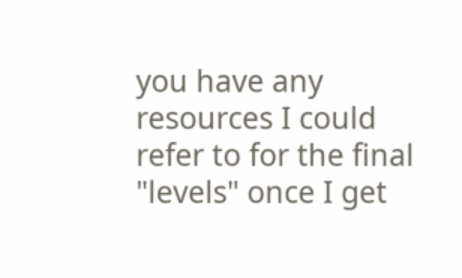you have any resources I could refer to for the final "levels" once I get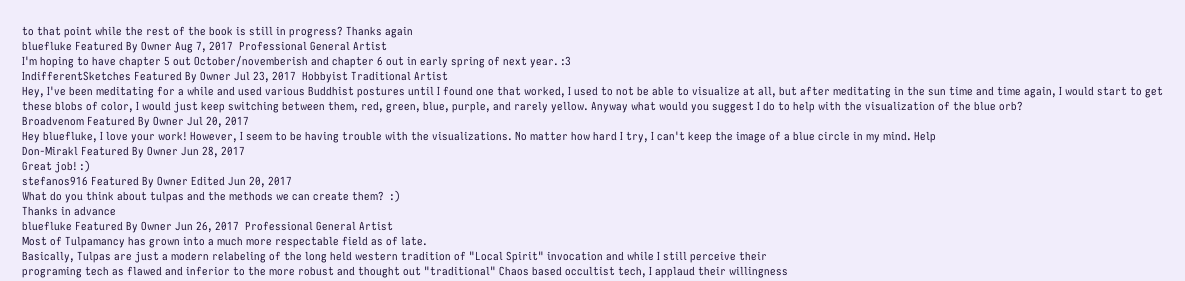to that point while the rest of the book is still in progress? Thanks again
bluefluke Featured By Owner Aug 7, 2017  Professional General Artist
I'm hoping to have chapter 5 out October/novemberish and chapter 6 out in early spring of next year. :3
IndifferentSketches Featured By Owner Jul 23, 2017  Hobbyist Traditional Artist
Hey, I've been meditating for a while and used various Buddhist postures until I found one that worked, I used to not be able to visualize at all, but after meditating in the sun time and time again, I would start to get these blobs of color, I would just keep switching between them, red, green, blue, purple, and rarely yellow. Anyway what would you suggest I do to help with the visualization of the blue orb?
Broadvenom Featured By Owner Jul 20, 2017
Hey bluefluke, I love your work! However, I seem to be having trouble with the visualizations. No matter how hard I try, I can't keep the image of a blue circle in my mind. Help
Don-Mirakl Featured By Owner Jun 28, 2017
Great job! :)
stefanos916 Featured By Owner Edited Jun 20, 2017
What do you think about tulpas and the methods we can create them?  :)
Thanks in advance
bluefluke Featured By Owner Jun 26, 2017  Professional General Artist
Most of Tulpamancy has grown into a much more respectable field as of late.
Basically, Tulpas are just a modern relabeling of the long held western tradition of "Local Spirit" invocation and while I still perceive their
programing tech as flawed and inferior to the more robust and thought out "traditional" Chaos based occultist tech, I applaud their willingness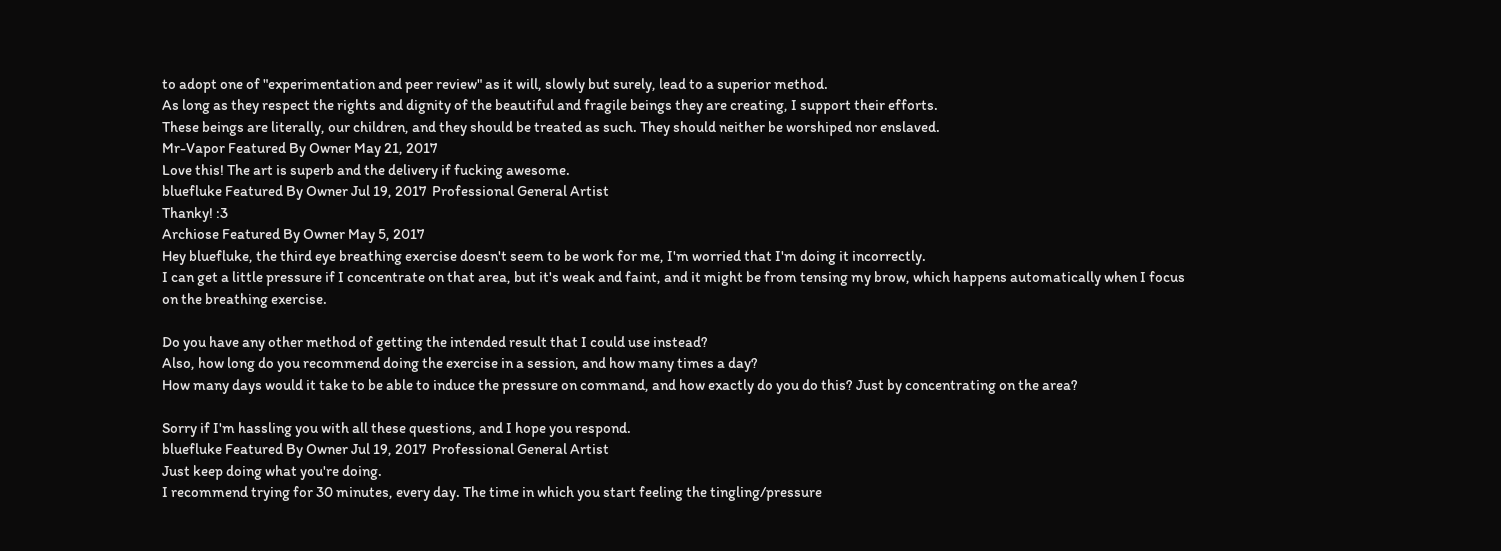to adopt one of "experimentation and peer review" as it will, slowly but surely, lead to a superior method.
As long as they respect the rights and dignity of the beautiful and fragile beings they are creating, I support their efforts.
These beings are literally, our children, and they should be treated as such. They should neither be worshiped nor enslaved.
Mr-Vapor Featured By Owner May 21, 2017
Love this! The art is superb and the delivery if fucking awesome.
bluefluke Featured By Owner Jul 19, 2017  Professional General Artist
Thanky! :3
Archiose Featured By Owner May 5, 2017
Hey bluefluke, the third eye breathing exercise doesn't seem to be work for me, I'm worried that I'm doing it incorrectly.
I can get a little pressure if I concentrate on that area, but it's weak and faint, and it might be from tensing my brow, which happens automatically when I focus on the breathing exercise.

Do you have any other method of getting the intended result that I could use instead?
Also, how long do you recommend doing the exercise in a session, and how many times a day?
How many days would it take to be able to induce the pressure on command, and how exactly do you do this? Just by concentrating on the area?

Sorry if I'm hassling you with all these questions, and I hope you respond.
bluefluke Featured By Owner Jul 19, 2017  Professional General Artist
Just keep doing what you're doing.
I recommend trying for 30 minutes, every day. The time in which you start feeling the tingling/pressure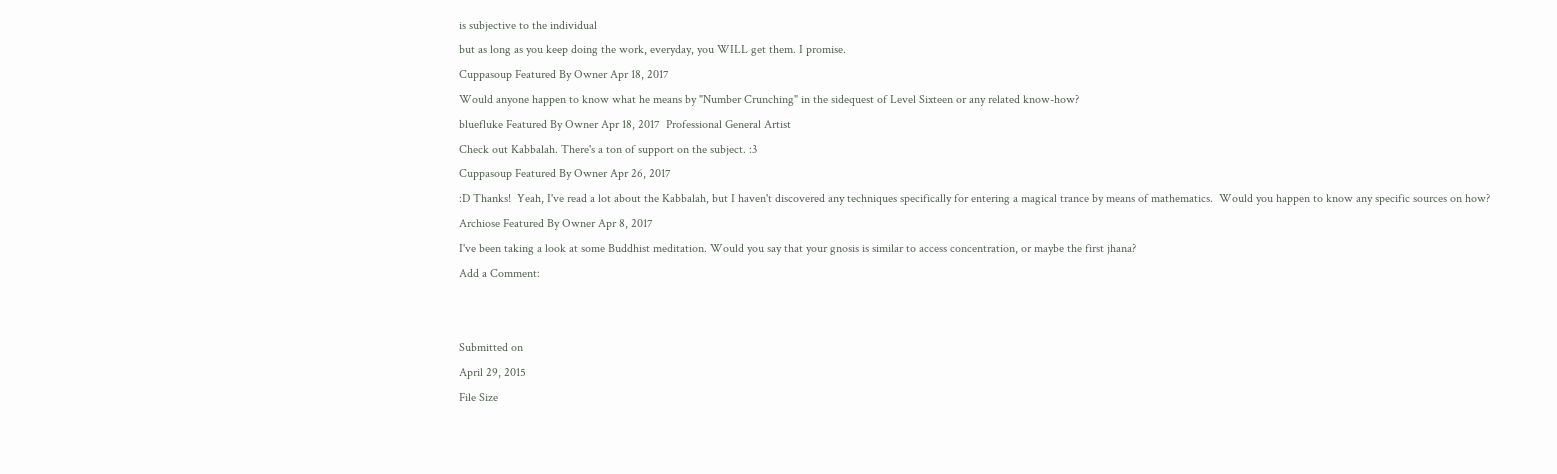is subjective to the individual
but as long as you keep doing the work, everyday, you WILL get them. I promise.
Cuppasoup Featured By Owner Apr 18, 2017
Would anyone happen to know what he means by "Number Crunching" in the sidequest of Level Sixteen or any related know-how?
bluefluke Featured By Owner Apr 18, 2017  Professional General Artist
Check out Kabbalah. There's a ton of support on the subject. :3
Cuppasoup Featured By Owner Apr 26, 2017
:D Thanks!  Yeah, I've read a lot about the Kabbalah, but I haven't discovered any techniques specifically for entering a magical trance by means of mathematics.  Would you happen to know any specific sources on how?
Archiose Featured By Owner Apr 8, 2017
I've been taking a look at some Buddhist meditation. Would you say that your gnosis is similar to access concentration, or maybe the first jhana?
Add a Comment:


Submitted on
April 29, 2015
File Size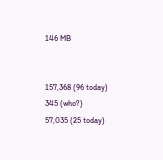146 MB


157,368 (96 today)
345 (who?)
57,035 (25 today)